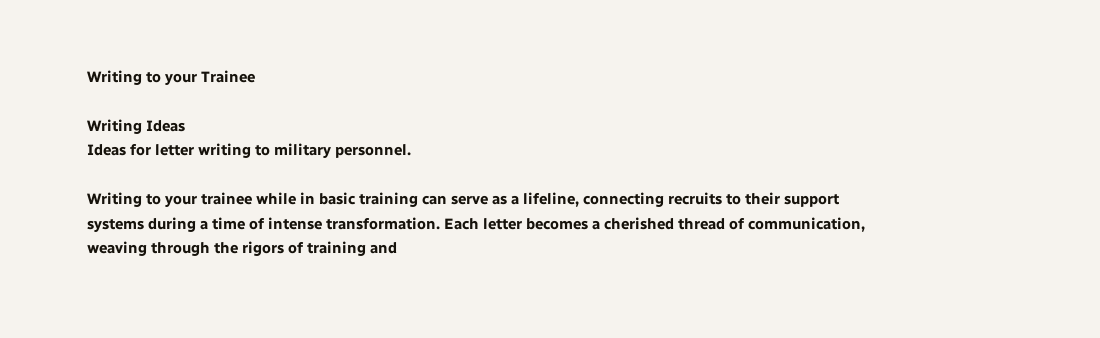Writing to your Trainee

Writing Ideas
Ideas for letter writing to military personnel.

Writing to your trainee while in basic training can serve as a lifeline, connecting recruits to their support systems during a time of intense transformation. Each letter becomes a cherished thread of communication, weaving through the rigors of training and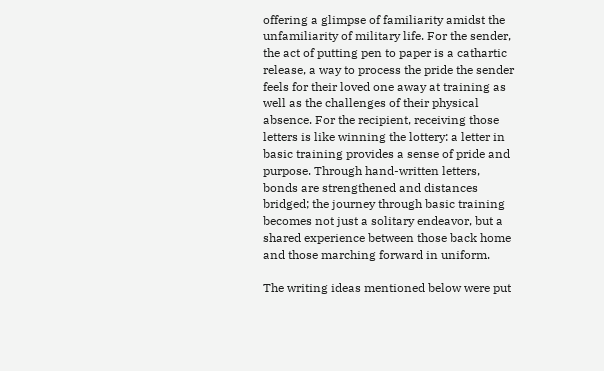offering a glimpse of familiarity amidst the unfamiliarity of military life. For the sender, the act of putting pen to paper is a cathartic release, a way to process the pride the sender feels for their loved one away at training as well as the challenges of their physical absence. For the recipient, receiving those letters is like winning the lottery: a letter in basic training provides a sense of pride and purpose. Through hand-written letters, bonds are strengthened and distances bridged; the journey through basic training becomes not just a solitary endeavor, but a shared experience between those back home and those marching forward in uniform.

The writing ideas mentioned below were put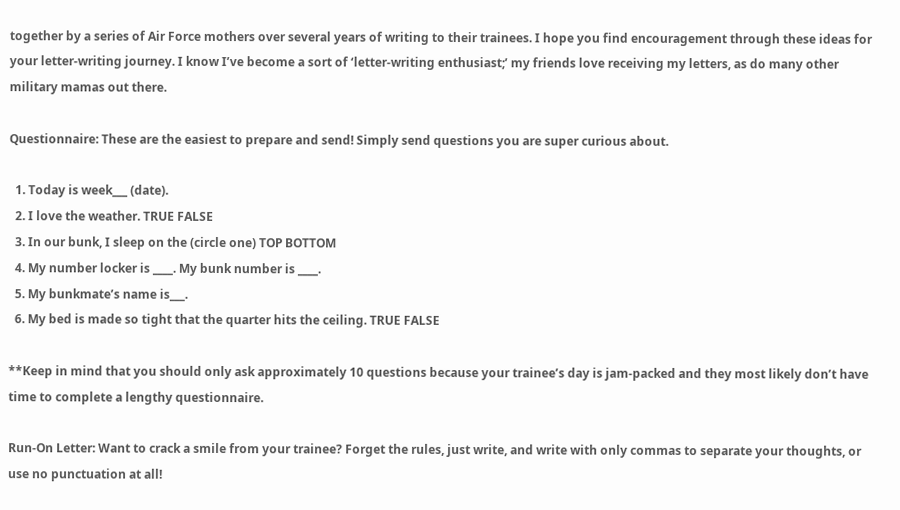together by a series of Air Force mothers over several years of writing to their trainees. I hope you find encouragement through these ideas for your letter-writing journey. I know I’ve become a sort of ‘letter-writing enthusiast;’ my friends love receiving my letters, as do many other military mamas out there.

Questionnaire: These are the easiest to prepare and send! Simply send questions you are super curious about.

  1. Today is week___ (date).
  2. I love the weather. TRUE FALSE
  3. In our bunk, I sleep on the (circle one) TOP BOTTOM
  4. My number locker is ____. My bunk number is ____.
  5. My bunkmate’s name is___.
  6. My bed is made so tight that the quarter hits the ceiling. TRUE FALSE

**Keep in mind that you should only ask approximately 10 questions because your trainee’s day is jam-packed and they most likely don’t have time to complete a lengthy questionnaire.

Run-On Letter: Want to crack a smile from your trainee? Forget the rules, just write, and write with only commas to separate your thoughts, or use no punctuation at all!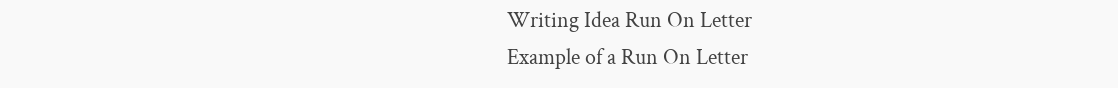Writing Idea Run On Letter
Example of a Run On Letter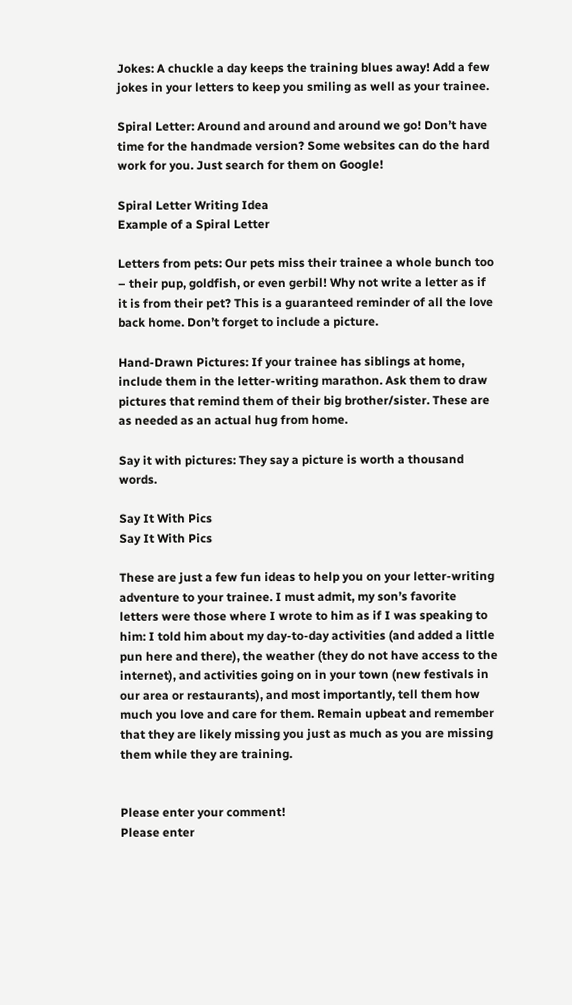Jokes: A chuckle a day keeps the training blues away! Add a few jokes in your letters to keep you smiling as well as your trainee.

Spiral Letter: Around and around and around we go! Don’t have time for the handmade version? Some websites can do the hard work for you. Just search for them on Google!

Spiral Letter Writing Idea
Example of a Spiral Letter

Letters from pets: Our pets miss their trainee a whole bunch too – their pup, goldfish, or even gerbil! Why not write a letter as if it is from their pet? This is a guaranteed reminder of all the love back home. Don’t forget to include a picture.

Hand-Drawn Pictures: If your trainee has siblings at home, include them in the letter-writing marathon. Ask them to draw pictures that remind them of their big brother/sister. These are as needed as an actual hug from home.

Say it with pictures: They say a picture is worth a thousand words.

Say It With Pics
Say It With Pics

These are just a few fun ideas to help you on your letter-writing adventure to your trainee. I must admit, my son’s favorite letters were those where I wrote to him as if I was speaking to him: I told him about my day-to-day activities (and added a little pun here and there), the weather (they do not have access to the internet), and activities going on in your town (new festivals in our area or restaurants), and most importantly, tell them how much you love and care for them. Remain upbeat and remember that they are likely missing you just as much as you are missing them while they are training.


Please enter your comment!
Please enter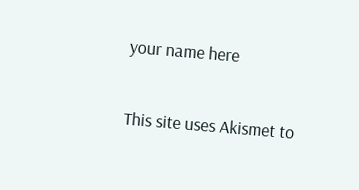your name here

This site uses Akismet to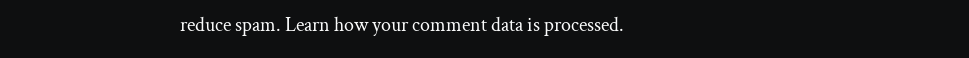reduce spam. Learn how your comment data is processed.